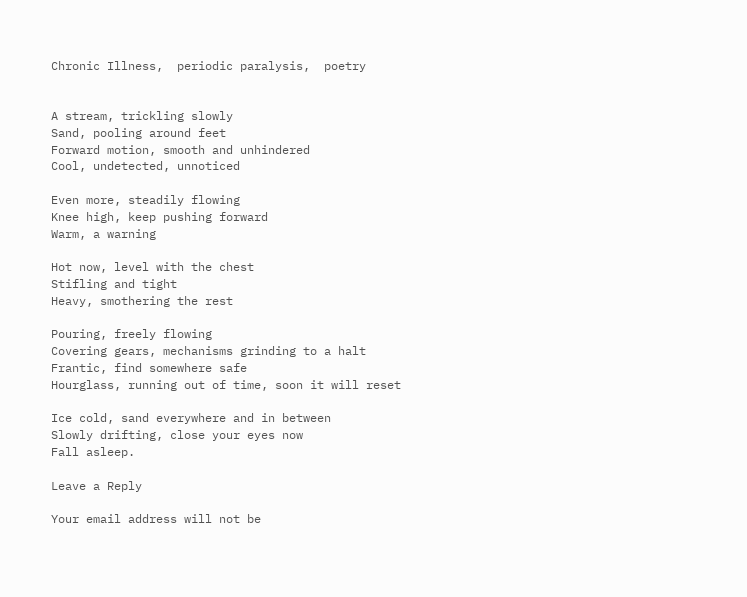Chronic Illness,  periodic paralysis,  poetry


A stream, trickling slowly
Sand, pooling around feet
Forward motion, smooth and unhindered
Cool, undetected, unnoticed

Even more, steadily flowing
Knee high, keep pushing forward
Warm, a warning

Hot now, level with the chest
Stifling and tight
Heavy, smothering the rest

Pouring, freely flowing
Covering gears, mechanisms grinding to a halt
Frantic, find somewhere safe
Hourglass, running out of time, soon it will reset

Ice cold, sand everywhere and in between
Slowly drifting, close your eyes now
Fall asleep.

Leave a Reply

Your email address will not be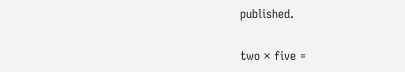published.

two × five =